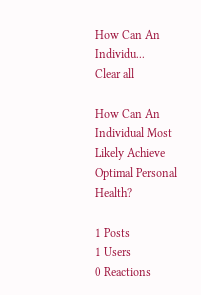How Can An Individu...
Clear all

How Can An Individual Most Likely Achieve Optimal Personal Health?

1 Posts
1 Users
0 Reactions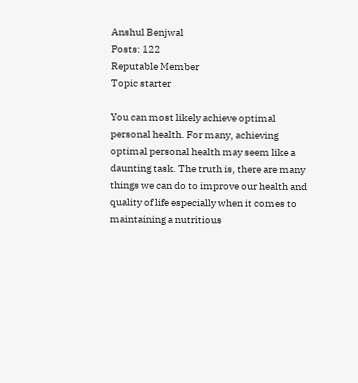Anshul Benjwal
Posts: 122
Reputable Member
Topic starter

You can most likely achieve optimal personal health. For many, achieving optimal personal health may seem like a daunting task. The truth is, there are many things we can do to improve our health and quality of life especially when it comes to maintaining a nutritious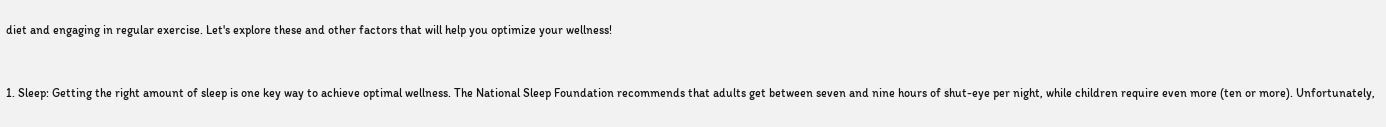diet and engaging in regular exercise. Let's explore these and other factors that will help you optimize your wellness!


1. Sleep: Getting the right amount of sleep is one key way to achieve optimal wellness. The National Sleep Foundation recommends that adults get between seven and nine hours of shut-eye per night, while children require even more (ten or more). Unfortunately,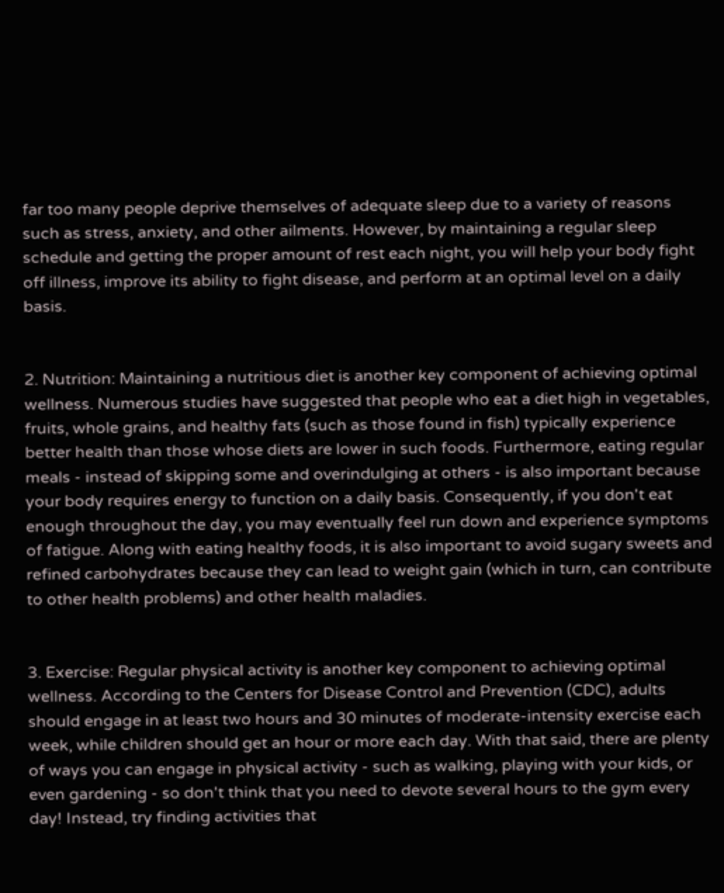far too many people deprive themselves of adequate sleep due to a variety of reasons such as stress, anxiety, and other ailments. However, by maintaining a regular sleep schedule and getting the proper amount of rest each night, you will help your body fight off illness, improve its ability to fight disease, and perform at an optimal level on a daily basis.


2. Nutrition: Maintaining a nutritious diet is another key component of achieving optimal wellness. Numerous studies have suggested that people who eat a diet high in vegetables, fruits, whole grains, and healthy fats (such as those found in fish) typically experience better health than those whose diets are lower in such foods. Furthermore, eating regular meals - instead of skipping some and overindulging at others - is also important because your body requires energy to function on a daily basis. Consequently, if you don't eat enough throughout the day, you may eventually feel run down and experience symptoms of fatigue. Along with eating healthy foods, it is also important to avoid sugary sweets and refined carbohydrates because they can lead to weight gain (which in turn, can contribute to other health problems) and other health maladies.


3. Exercise: Regular physical activity is another key component to achieving optimal wellness. According to the Centers for Disease Control and Prevention (CDC), adults should engage in at least two hours and 30 minutes of moderate-intensity exercise each week, while children should get an hour or more each day. With that said, there are plenty of ways you can engage in physical activity - such as walking, playing with your kids, or even gardening - so don't think that you need to devote several hours to the gym every day! Instead, try finding activities that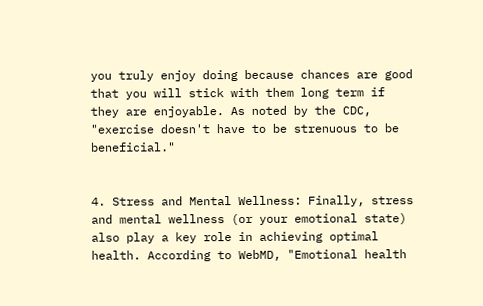you truly enjoy doing because chances are good that you will stick with them long term if they are enjoyable. As noted by the CDC, "exercise doesn't have to be strenuous to be beneficial."


4. Stress and Mental Wellness: Finally, stress and mental wellness (or your emotional state) also play a key role in achieving optimal health. According to WebMD, "Emotional health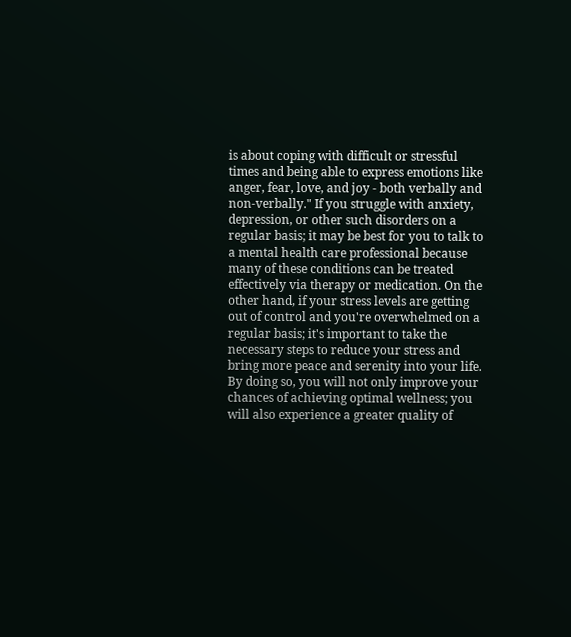is about coping with difficult or stressful times and being able to express emotions like anger, fear, love, and joy - both verbally and non-verbally." If you struggle with anxiety, depression, or other such disorders on a regular basis; it may be best for you to talk to a mental health care professional because many of these conditions can be treated effectively via therapy or medication. On the other hand, if your stress levels are getting out of control and you're overwhelmed on a regular basis; it's important to take the necessary steps to reduce your stress and bring more peace and serenity into your life. By doing so, you will not only improve your chances of achieving optimal wellness; you will also experience a greater quality of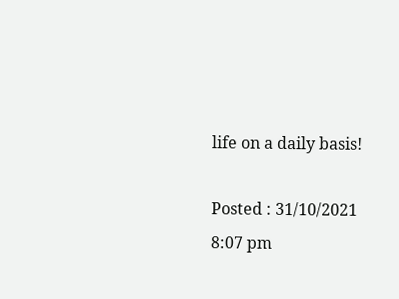life on a daily basis!

Posted : 31/10/2021 8:07 pm